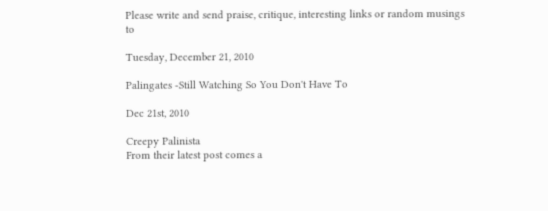Please write and send praise, critique, interesting links or random musings to

Tuesday, December 21, 2010

Palingates -Still Watching So You Don't Have To

Dec 21st, 2010

Creepy Palinista
From their latest post comes a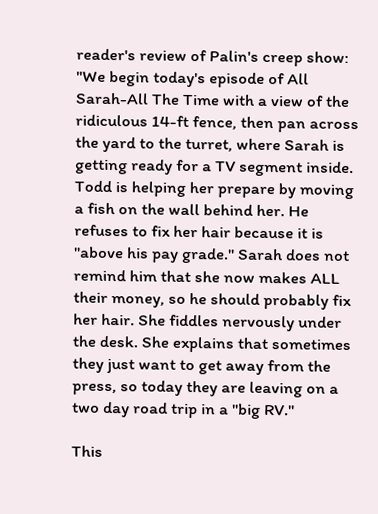reader's review of Palin's creep show:
"We begin today's episode of All Sarah-All The Time with a view of the ridiculous 14-ft fence, then pan across the yard to the turret, where Sarah is getting ready for a TV segment inside. Todd is helping her prepare by moving a fish on the wall behind her. He refuses to fix her hair because it is "above his pay grade." Sarah does not remind him that she now makes ALL their money, so he should probably fix her hair. She fiddles nervously under the desk. She explains that sometimes they just want to get away from the press, so today they are leaving on a two day road trip in a "big RV."

This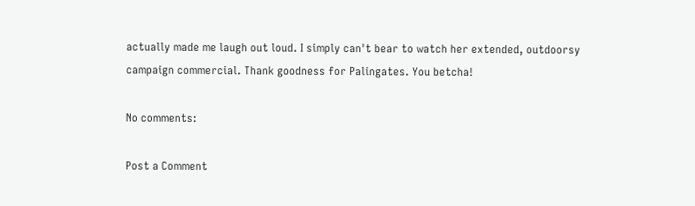actually made me laugh out loud. I simply can't bear to watch her extended, outdoorsy campaign commercial. Thank goodness for Palingates. You betcha!

No comments:

Post a Comment